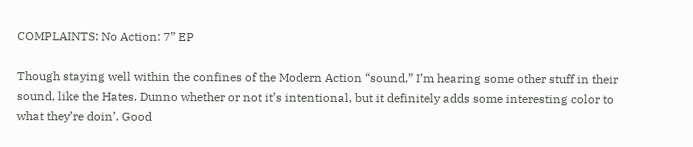COMPLAINTS: No Action: 7” EP

Though staying well within the confines of the Modern Action “sound,” I’m hearing some other stuff in their sound, like the Hates. Dunno whether or not it’s intentional, but it definitely adds some interesting color to what they’re doin’. Good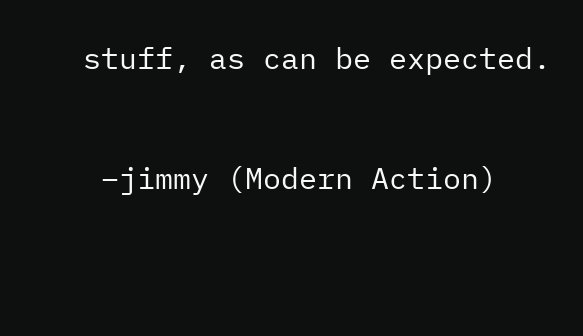stuff, as can be expected.

 –jimmy (Modern Action)